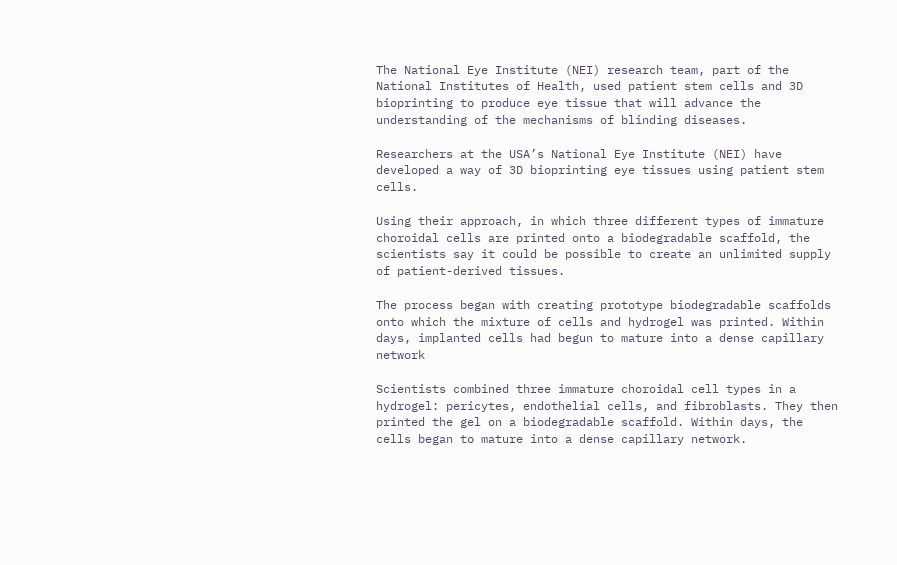The National Eye Institute (NEI) research team, part of the National Institutes of Health, used patient stem cells and 3D bioprinting to produce eye tissue that will advance the understanding of the mechanisms of blinding diseases.

Researchers at the USA’s National Eye Institute (NEI) have developed a way of 3D bioprinting eye tissues using patient stem cells.

Using their approach, in which three different types of immature choroidal cells are printed onto a biodegradable scaffold, the scientists say it could be possible to create an unlimited supply of patient-derived tissues.

The process began with creating prototype biodegradable scaffolds onto which the mixture of cells and hydrogel was printed. Within days, implanted cells had begun to mature into a dense capillary network

Scientists combined three immature choroidal cell types in a hydrogel: pericytes, endothelial cells, and fibroblasts. They then printed the gel on a biodegradable scaffold. Within days, the cells began to mature into a dense capillary network.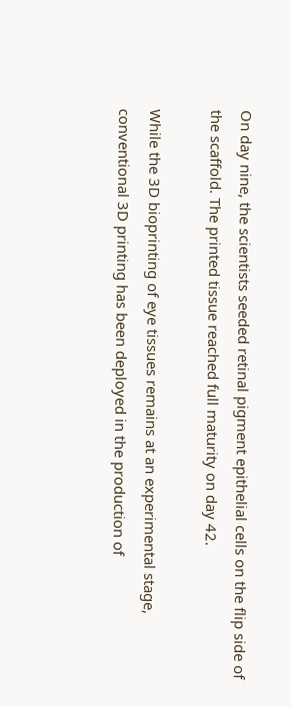On day nine, the scientists seeded retinal pigment epithelial cells on the flip side of the scaffold. The printed tissue reached full maturity on day 42.

While the 3D bioprinting of eye tissues remains at an experimental stage, conventional 3D printing has been deployed in the production of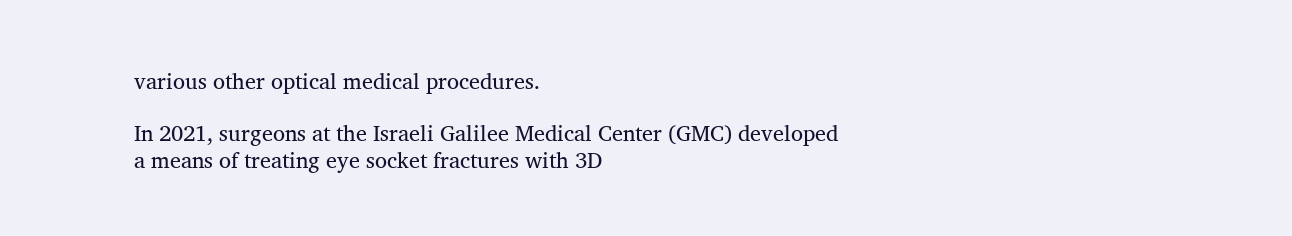various other optical medical procedures.

In 2021, surgeons at the Israeli Galilee Medical Center (GMC) developed a means of treating eye socket fractures with 3D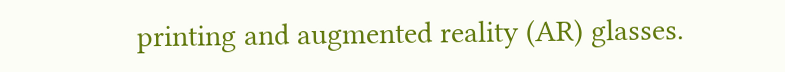printing and augmented reality (AR) glasses.